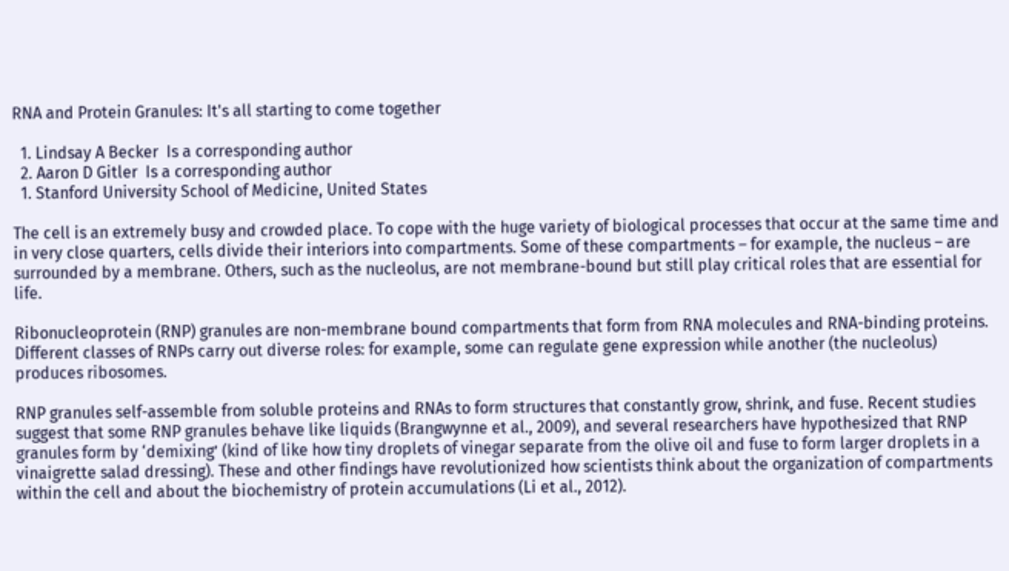RNA and Protein Granules: It's all starting to come together

  1. Lindsay A Becker  Is a corresponding author
  2. Aaron D Gitler  Is a corresponding author
  1. Stanford University School of Medicine, United States

The cell is an extremely busy and crowded place. To cope with the huge variety of biological processes that occur at the same time and in very close quarters, cells divide their interiors into compartments. Some of these compartments – for example, the nucleus – are surrounded by a membrane. Others, such as the nucleolus, are not membrane-bound but still play critical roles that are essential for life.

Ribonucleoprotein (RNP) granules are non-membrane bound compartments that form from RNA molecules and RNA-binding proteins. Different classes of RNPs carry out diverse roles: for example, some can regulate gene expression while another (the nucleolus) produces ribosomes.

RNP granules self-assemble from soluble proteins and RNAs to form structures that constantly grow, shrink, and fuse. Recent studies suggest that some RNP granules behave like liquids (Brangwynne et al., 2009), and several researchers have hypothesized that RNP granules form by ‘demixing’ (kind of like how tiny droplets of vinegar separate from the olive oil and fuse to form larger droplets in a vinaigrette salad dressing). These and other findings have revolutionized how scientists think about the organization of compartments within the cell and about the biochemistry of protein accumulations (Li et al., 2012).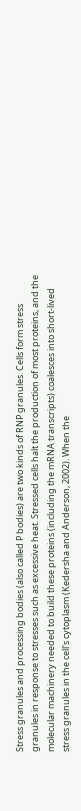Stress granules and processing bodies (also called P bodies) are two kinds of RNP granules. Cells form stress granules in response to stresses such as excessive heat. Stressed cells halt the production of most proteins, and the molecular machinery needed to build these proteins (including the mRNA transcripts) coalesces into short-lived stress granules in the cell's cytoplasm (Kedersha and Anderson, 2002). When the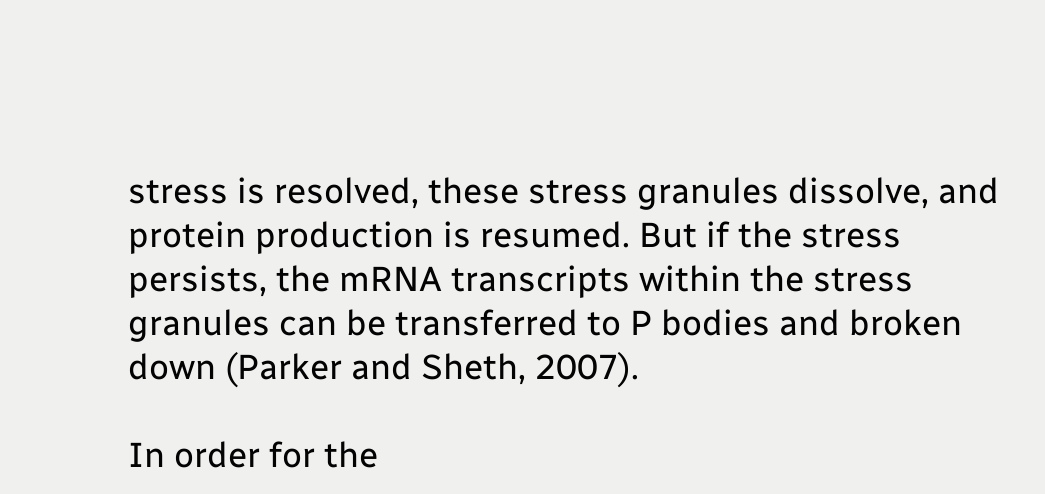stress is resolved, these stress granules dissolve, and protein production is resumed. But if the stress persists, the mRNA transcripts within the stress granules can be transferred to P bodies and broken down (Parker and Sheth, 2007).

In order for the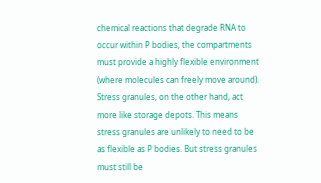chemical reactions that degrade RNA to occur within P bodies, the compartments must provide a highly flexible environment (where molecules can freely move around). Stress granules, on the other hand, act more like storage depots. This means stress granules are unlikely to need to be as flexible as P bodies. But stress granules must still be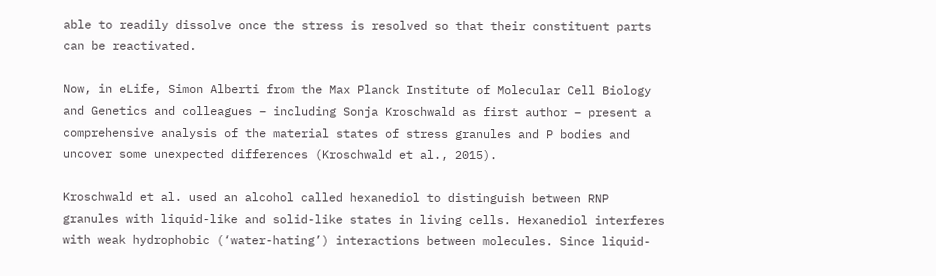able to readily dissolve once the stress is resolved so that their constituent parts can be reactivated.

Now, in eLife, Simon Alberti from the Max Planck Institute of Molecular Cell Biology and Genetics and colleagues – including Sonja Kroschwald as first author – present a comprehensive analysis of the material states of stress granules and P bodies and uncover some unexpected differences (Kroschwald et al., 2015).

Kroschwald et al. used an alcohol called hexanediol to distinguish between RNP granules with liquid-like and solid-like states in living cells. Hexanediol interferes with weak hydrophobic (‘water-hating’) interactions between molecules. Since liquid-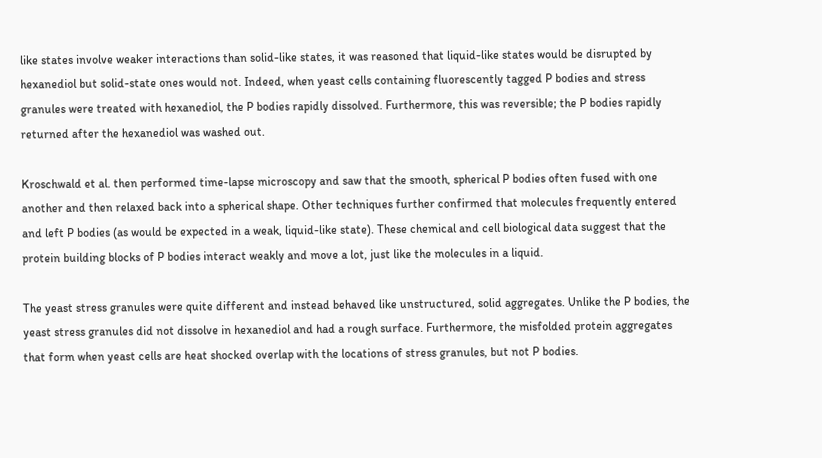like states involve weaker interactions than solid-like states, it was reasoned that liquid-like states would be disrupted by hexanediol but solid-state ones would not. Indeed, when yeast cells containing fluorescently tagged P bodies and stress granules were treated with hexanediol, the P bodies rapidly dissolved. Furthermore, this was reversible; the P bodies rapidly returned after the hexanediol was washed out.

Kroschwald et al. then performed time-lapse microscopy and saw that the smooth, spherical P bodies often fused with one another and then relaxed back into a spherical shape. Other techniques further confirmed that molecules frequently entered and left P bodies (as would be expected in a weak, liquid-like state). These chemical and cell biological data suggest that the protein building blocks of P bodies interact weakly and move a lot, just like the molecules in a liquid.

The yeast stress granules were quite different and instead behaved like unstructured, solid aggregates. Unlike the P bodies, the yeast stress granules did not dissolve in hexanediol and had a rough surface. Furthermore, the misfolded protein aggregates that form when yeast cells are heat shocked overlap with the locations of stress granules, but not P bodies.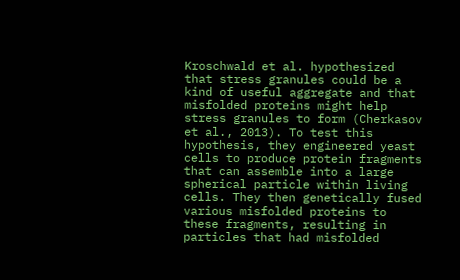Kroschwald et al. hypothesized that stress granules could be a kind of useful aggregate and that misfolded proteins might help stress granules to form (Cherkasov et al., 2013). To test this hypothesis, they engineered yeast cells to produce protein fragments that can assemble into a large spherical particle within living cells. They then genetically fused various misfolded proteins to these fragments, resulting in particles that had misfolded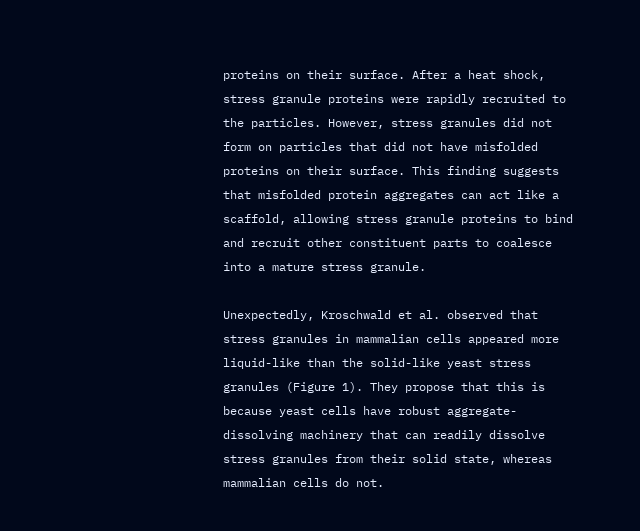proteins on their surface. After a heat shock, stress granule proteins were rapidly recruited to the particles. However, stress granules did not form on particles that did not have misfolded proteins on their surface. This finding suggests that misfolded protein aggregates can act like a scaffold, allowing stress granule proteins to bind and recruit other constituent parts to coalesce into a mature stress granule.

Unexpectedly, Kroschwald et al. observed that stress granules in mammalian cells appeared more liquid-like than the solid-like yeast stress granules (Figure 1). They propose that this is because yeast cells have robust aggregate-dissolving machinery that can readily dissolve stress granules from their solid state, whereas mammalian cells do not.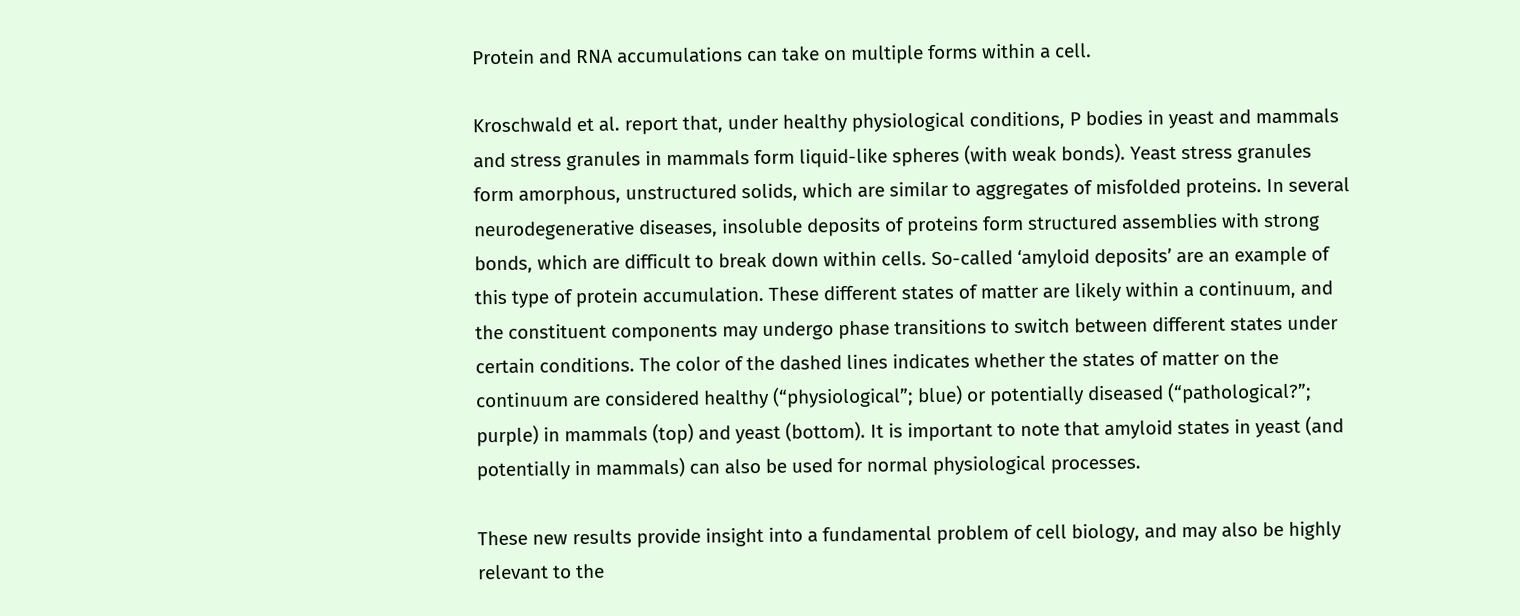Protein and RNA accumulations can take on multiple forms within a cell.

Kroschwald et al. report that, under healthy physiological conditions, P bodies in yeast and mammals and stress granules in mammals form liquid-like spheres (with weak bonds). Yeast stress granules form amorphous, unstructured solids, which are similar to aggregates of misfolded proteins. In several neurodegenerative diseases, insoluble deposits of proteins form structured assemblies with strong bonds, which are difficult to break down within cells. So-called ‘amyloid deposits’ are an example of this type of protein accumulation. These different states of matter are likely within a continuum, and the constituent components may undergo phase transitions to switch between different states under certain conditions. The color of the dashed lines indicates whether the states of matter on the continuum are considered healthy (“physiological”; blue) or potentially diseased (“pathological?”; purple) in mammals (top) and yeast (bottom). It is important to note that amyloid states in yeast (and potentially in mammals) can also be used for normal physiological processes.

These new results provide insight into a fundamental problem of cell biology, and may also be highly relevant to the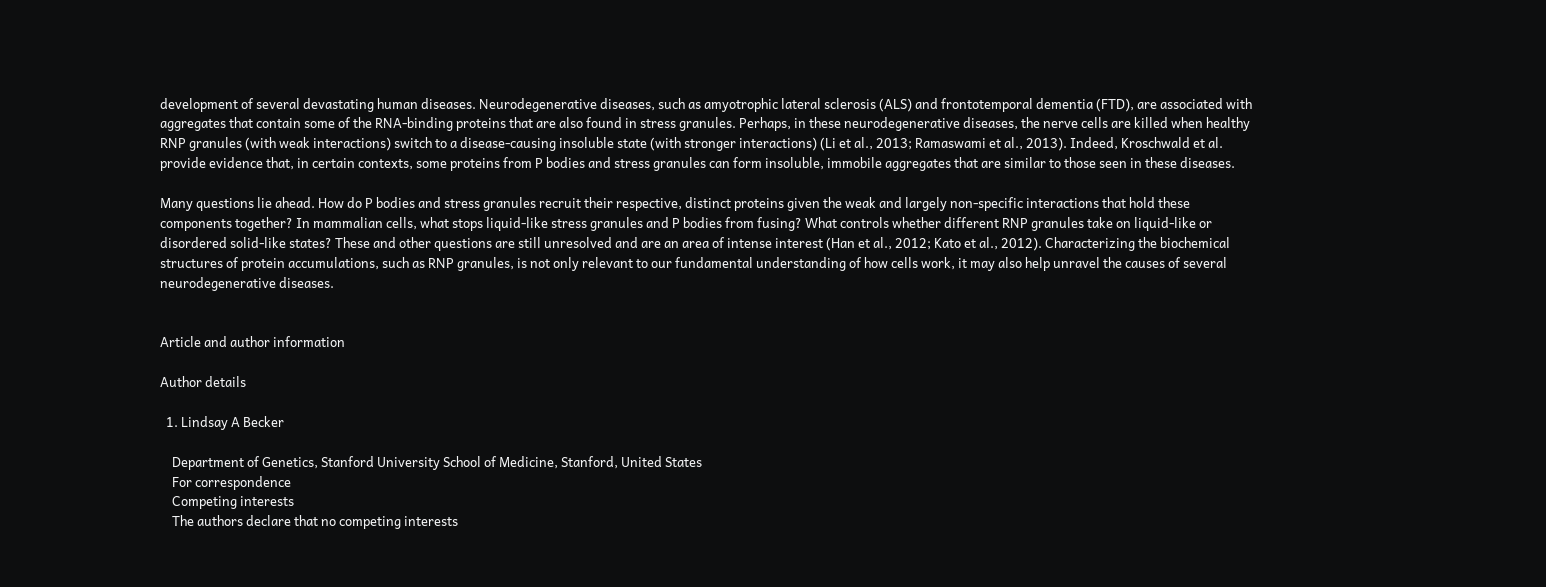development of several devastating human diseases. Neurodegenerative diseases, such as amyotrophic lateral sclerosis (ALS) and frontotemporal dementia (FTD), are associated with aggregates that contain some of the RNA-binding proteins that are also found in stress granules. Perhaps, in these neurodegenerative diseases, the nerve cells are killed when healthy RNP granules (with weak interactions) switch to a disease-causing insoluble state (with stronger interactions) (Li et al., 2013; Ramaswami et al., 2013). Indeed, Kroschwald et al. provide evidence that, in certain contexts, some proteins from P bodies and stress granules can form insoluble, immobile aggregates that are similar to those seen in these diseases.

Many questions lie ahead. How do P bodies and stress granules recruit their respective, distinct proteins given the weak and largely non-specific interactions that hold these components together? In mammalian cells, what stops liquid-like stress granules and P bodies from fusing? What controls whether different RNP granules take on liquid-like or disordered solid-like states? These and other questions are still unresolved and are an area of intense interest (Han et al., 2012; Kato et al., 2012). Characterizing the biochemical structures of protein accumulations, such as RNP granules, is not only relevant to our fundamental understanding of how cells work, it may also help unravel the causes of several neurodegenerative diseases.


Article and author information

Author details

  1. Lindsay A Becker

    Department of Genetics, Stanford University School of Medicine, Stanford, United States
    For correspondence
    Competing interests
    The authors declare that no competing interests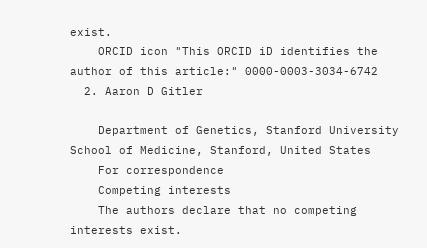exist.
    ORCID icon "This ORCID iD identifies the author of this article:" 0000-0003-3034-6742
  2. Aaron D Gitler

    Department of Genetics, Stanford University School of Medicine, Stanford, United States
    For correspondence
    Competing interests
    The authors declare that no competing interests exist.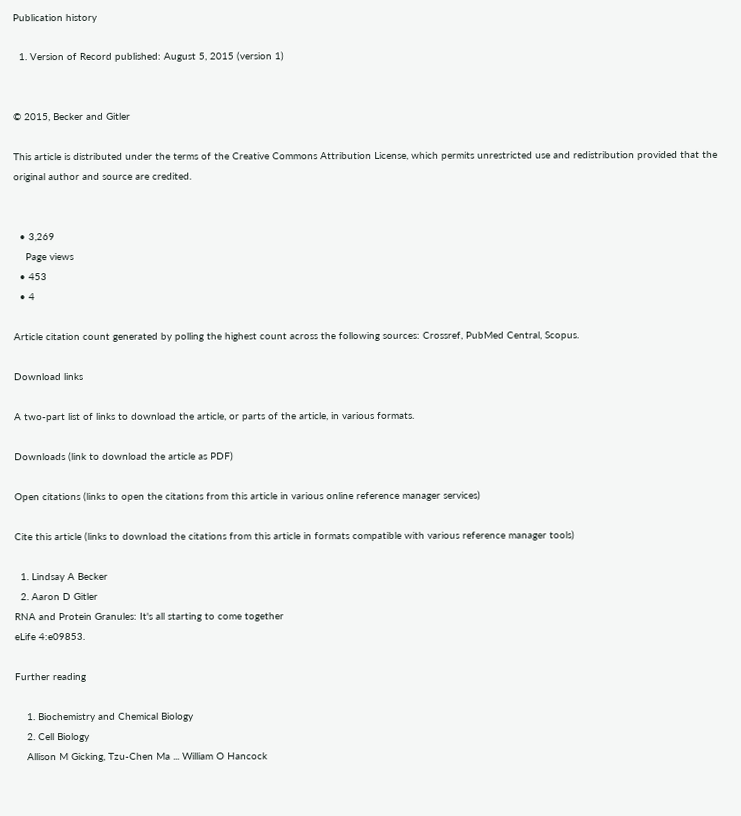Publication history

  1. Version of Record published: August 5, 2015 (version 1)


© 2015, Becker and Gitler

This article is distributed under the terms of the Creative Commons Attribution License, which permits unrestricted use and redistribution provided that the original author and source are credited.


  • 3,269
    Page views
  • 453
  • 4

Article citation count generated by polling the highest count across the following sources: Crossref, PubMed Central, Scopus.

Download links

A two-part list of links to download the article, or parts of the article, in various formats.

Downloads (link to download the article as PDF)

Open citations (links to open the citations from this article in various online reference manager services)

Cite this article (links to download the citations from this article in formats compatible with various reference manager tools)

  1. Lindsay A Becker
  2. Aaron D Gitler
RNA and Protein Granules: It's all starting to come together
eLife 4:e09853.

Further reading

    1. Biochemistry and Chemical Biology
    2. Cell Biology
    Allison M Gicking, Tzu-Chen Ma ... William O Hancock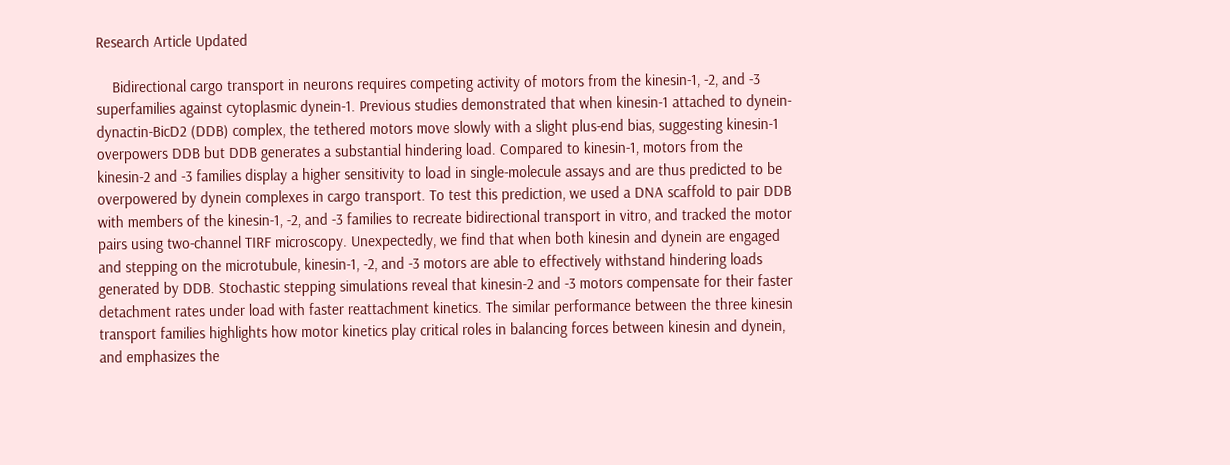Research Article Updated

    Bidirectional cargo transport in neurons requires competing activity of motors from the kinesin-1, -2, and -3 superfamilies against cytoplasmic dynein-1. Previous studies demonstrated that when kinesin-1 attached to dynein-dynactin-BicD2 (DDB) complex, the tethered motors move slowly with a slight plus-end bias, suggesting kinesin-1 overpowers DDB but DDB generates a substantial hindering load. Compared to kinesin-1, motors from the kinesin-2 and -3 families display a higher sensitivity to load in single-molecule assays and are thus predicted to be overpowered by dynein complexes in cargo transport. To test this prediction, we used a DNA scaffold to pair DDB with members of the kinesin-1, -2, and -3 families to recreate bidirectional transport in vitro, and tracked the motor pairs using two-channel TIRF microscopy. Unexpectedly, we find that when both kinesin and dynein are engaged and stepping on the microtubule, kinesin-1, -2, and -3 motors are able to effectively withstand hindering loads generated by DDB. Stochastic stepping simulations reveal that kinesin-2 and -3 motors compensate for their faster detachment rates under load with faster reattachment kinetics. The similar performance between the three kinesin transport families highlights how motor kinetics play critical roles in balancing forces between kinesin and dynein, and emphasizes the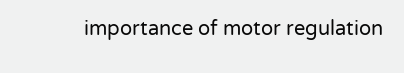importance of motor regulation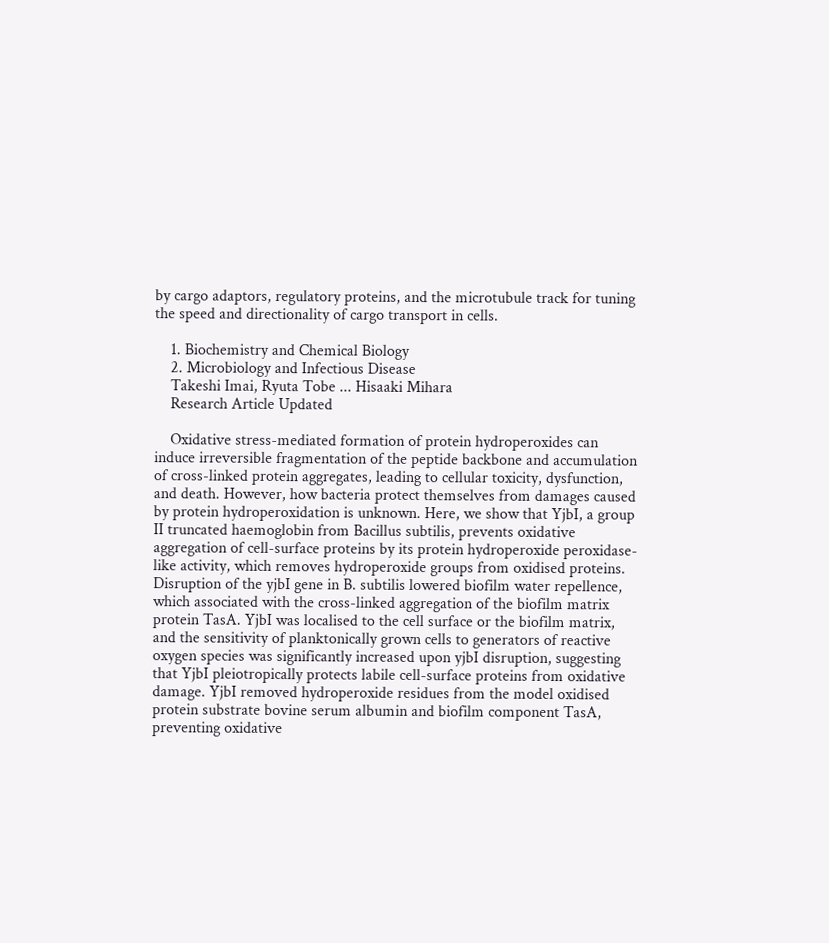by cargo adaptors, regulatory proteins, and the microtubule track for tuning the speed and directionality of cargo transport in cells.

    1. Biochemistry and Chemical Biology
    2. Microbiology and Infectious Disease
    Takeshi Imai, Ryuta Tobe ... Hisaaki Mihara
    Research Article Updated

    Oxidative stress-mediated formation of protein hydroperoxides can induce irreversible fragmentation of the peptide backbone and accumulation of cross-linked protein aggregates, leading to cellular toxicity, dysfunction, and death. However, how bacteria protect themselves from damages caused by protein hydroperoxidation is unknown. Here, we show that YjbI, a group II truncated haemoglobin from Bacillus subtilis, prevents oxidative aggregation of cell-surface proteins by its protein hydroperoxide peroxidase-like activity, which removes hydroperoxide groups from oxidised proteins. Disruption of the yjbI gene in B. subtilis lowered biofilm water repellence, which associated with the cross-linked aggregation of the biofilm matrix protein TasA. YjbI was localised to the cell surface or the biofilm matrix, and the sensitivity of planktonically grown cells to generators of reactive oxygen species was significantly increased upon yjbI disruption, suggesting that YjbI pleiotropically protects labile cell-surface proteins from oxidative damage. YjbI removed hydroperoxide residues from the model oxidised protein substrate bovine serum albumin and biofilm component TasA, preventing oxidative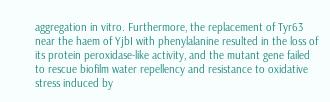aggregation in vitro. Furthermore, the replacement of Tyr63 near the haem of YjbI with phenylalanine resulted in the loss of its protein peroxidase-like activity, and the mutant gene failed to rescue biofilm water repellency and resistance to oxidative stress induced by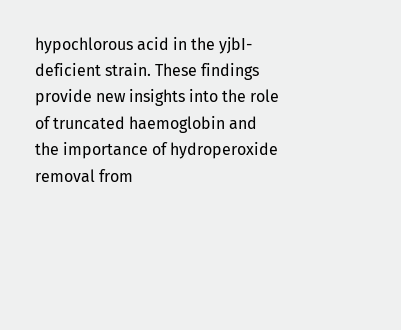hypochlorous acid in the yjbI-deficient strain. These findings provide new insights into the role of truncated haemoglobin and the importance of hydroperoxide removal from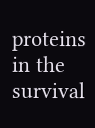proteins in the survival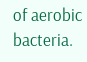of aerobic bacteria.